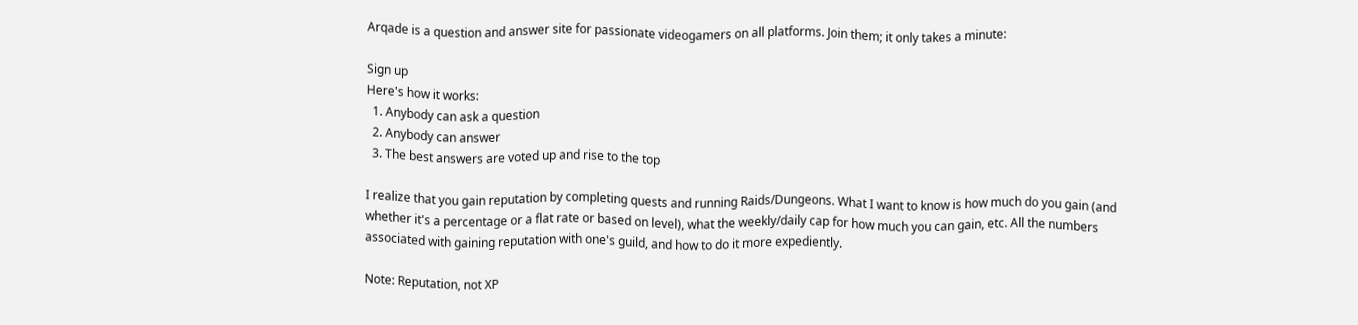Arqade is a question and answer site for passionate videogamers on all platforms. Join them; it only takes a minute:

Sign up
Here's how it works:
  1. Anybody can ask a question
  2. Anybody can answer
  3. The best answers are voted up and rise to the top

I realize that you gain reputation by completing quests and running Raids/Dungeons. What I want to know is how much do you gain (and whether it's a percentage or a flat rate or based on level), what the weekly/daily cap for how much you can gain, etc. All the numbers associated with gaining reputation with one's guild, and how to do it more expediently.

Note: Reputation, not XP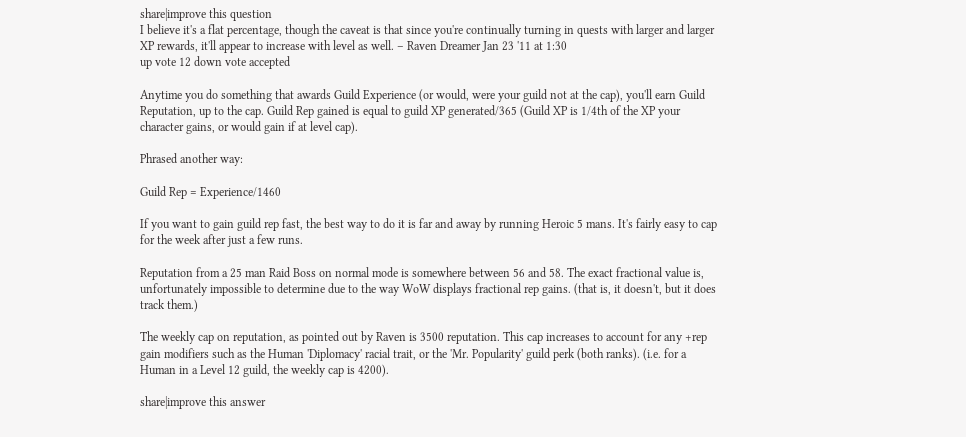share|improve this question
I believe it's a flat percentage, though the caveat is that since you're continually turning in quests with larger and larger XP rewards, it'll appear to increase with level as well. – Raven Dreamer Jan 23 '11 at 1:30
up vote 12 down vote accepted

Anytime you do something that awards Guild Experience (or would, were your guild not at the cap), you'll earn Guild Reputation, up to the cap. Guild Rep gained is equal to guild XP generated/365 (Guild XP is 1/4th of the XP your character gains, or would gain if at level cap).

Phrased another way:

Guild Rep = Experience/1460

If you want to gain guild rep fast, the best way to do it is far and away by running Heroic 5 mans. It's fairly easy to cap for the week after just a few runs.

Reputation from a 25 man Raid Boss on normal mode is somewhere between 56 and 58. The exact fractional value is, unfortunately impossible to determine due to the way WoW displays fractional rep gains. (that is, it doesn't, but it does track them.)

The weekly cap on reputation, as pointed out by Raven is 3500 reputation. This cap increases to account for any +rep gain modifiers such as the Human 'Diplomacy' racial trait, or the 'Mr. Popularity' guild perk (both ranks). (i.e. for a Human in a Level 12 guild, the weekly cap is 4200).

share|improve this answer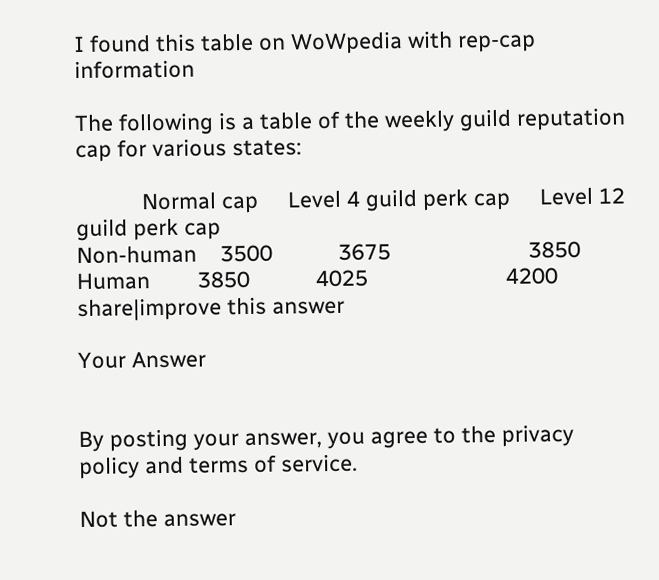I found this table on WoWpedia with rep-cap information

The following is a table of the weekly guild reputation cap for various states:

           Normal cap     Level 4 guild perk cap     Level 12 guild perk cap
Non-human    3500           3675                       3850
Human        3850           4025                       4200
share|improve this answer

Your Answer


By posting your answer, you agree to the privacy policy and terms of service.

Not the answer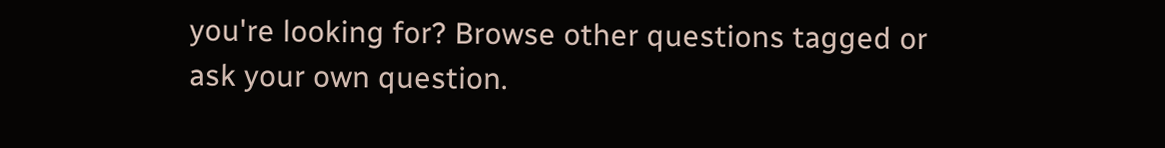you're looking for? Browse other questions tagged or ask your own question.